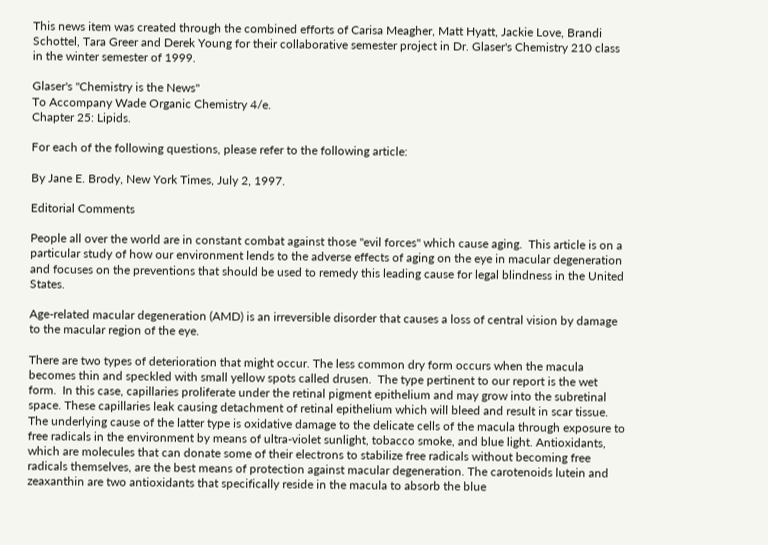This news item was created through the combined efforts of Carisa Meagher, Matt Hyatt, Jackie Love, Brandi Schottel, Tara Greer and Derek Young for their collaborative semester project in Dr. Glaser's Chemistry 210 class in the winter semester of 1999.

Glaser's "Chemistry is the News"
To Accompany Wade Organic Chemistry 4/e.
Chapter 25: Lipids.

For each of the following questions, please refer to the following article:

By Jane E. Brody, New York Times, July 2, 1997.

Editorial Comments

People all over the world are in constant combat against those "evil forces" which cause aging.  This article is on a particular study of how our environment lends to the adverse effects of aging on the eye in macular degeneration and focuses on the preventions that should be used to remedy this leading cause for legal blindness in the United States.

Age-related macular degeneration (AMD) is an irreversible disorder that causes a loss of central vision by damage to the macular region of the eye.

There are two types of deterioration that might occur. The less common dry form occurs when the macula becomes thin and speckled with small yellow spots called drusen.  The type pertinent to our report is the wet form.  In this case, capillaries proliferate under the retinal pigment epithelium and may grow into the subretinal space. These capillaries leak causing detachment of retinal epithelium which will bleed and result in scar tissue.  The underlying cause of the latter type is oxidative damage to the delicate cells of the macula through exposure to free radicals in the environment by means of ultra-violet sunlight, tobacco smoke, and blue light. Antioxidants, which are molecules that can donate some of their electrons to stabilize free radicals without becoming free radicals themselves, are the best means of protection against macular degeneration. The carotenoids lutein and zeaxanthin are two antioxidants that specifically reside in the macula to absorb the blue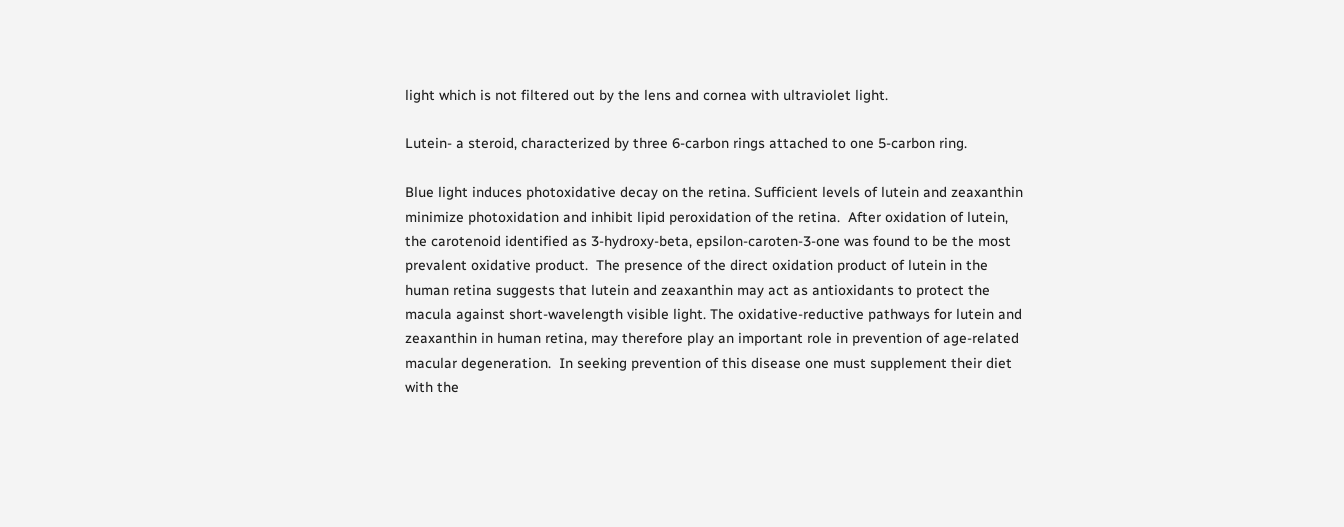light which is not filtered out by the lens and cornea with ultraviolet light.

Lutein- a steroid, characterized by three 6-carbon rings attached to one 5-carbon ring.

Blue light induces photoxidative decay on the retina. Sufficient levels of lutein and zeaxanthin minimize photoxidation and inhibit lipid peroxidation of the retina.  After oxidation of lutein, the carotenoid identified as 3-hydroxy-beta, epsilon-caroten-3-one was found to be the most prevalent oxidative product.  The presence of the direct oxidation product of lutein in the human retina suggests that lutein and zeaxanthin may act as antioxidants to protect the macula against short-wavelength visible light. The oxidative-reductive pathways for lutein and zeaxanthin in human retina, may therefore play an important role in prevention of age-related macular degeneration.  In seeking prevention of this disease one must supplement their diet with the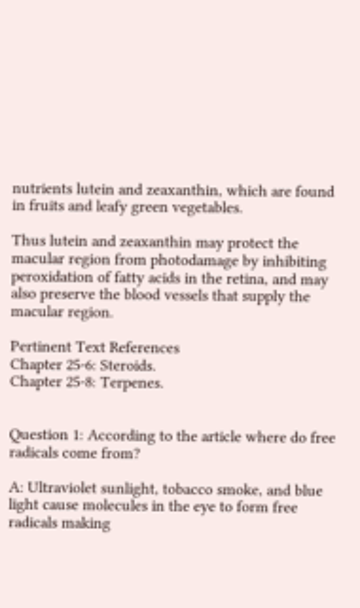nutrients lutein and zeaxanthin, which are found in fruits and leafy green vegetables.

Thus lutein and zeaxanthin may protect the macular region from photodamage by inhibiting peroxidation of fatty acids in the retina, and may also preserve the blood vessels that supply the macular region.

Pertinent Text References
Chapter 25-6: Steroids.
Chapter 25-8: Terpenes.


Question 1: According to the article where do free radicals come from?

A: Ultraviolet sunlight, tobacco smoke, and blue light cause molecules in the eye to form free radicals making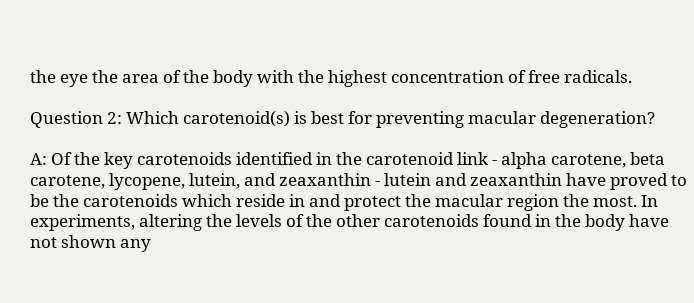the eye the area of the body with the highest concentration of free radicals.

Question 2: Which carotenoid(s) is best for preventing macular degeneration?

A: Of the key carotenoids identified in the carotenoid link - alpha carotene, beta carotene, lycopene, lutein, and zeaxanthin - lutein and zeaxanthin have proved to be the carotenoids which reside in and protect the macular region the most. In experiments, altering the levels of the other carotenoids found in the body have not shown any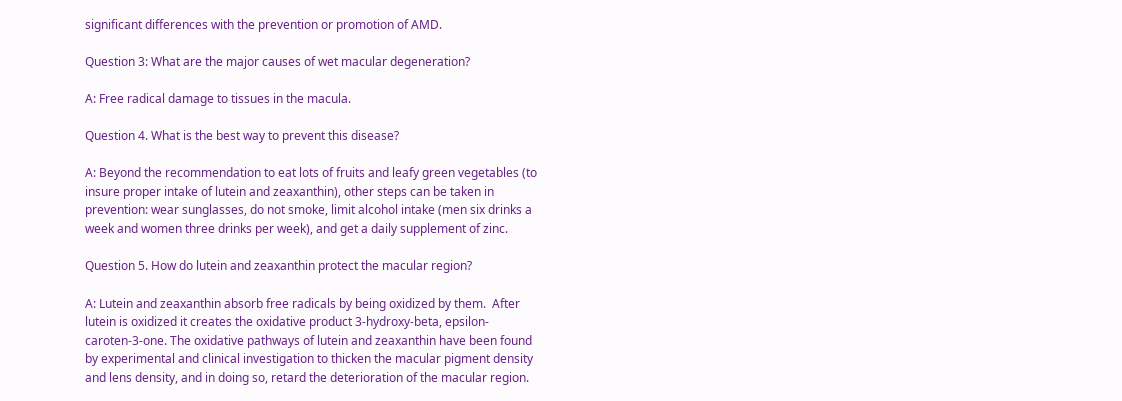significant differences with the prevention or promotion of AMD.

Question 3: What are the major causes of wet macular degeneration?

A: Free radical damage to tissues in the macula.

Question 4. What is the best way to prevent this disease?

A: Beyond the recommendation to eat lots of fruits and leafy green vegetables (to insure proper intake of lutein and zeaxanthin), other steps can be taken in prevention: wear sunglasses, do not smoke, limit alcohol intake (men six drinks a week and women three drinks per week), and get a daily supplement of zinc.

Question 5. How do lutein and zeaxanthin protect the macular region?

A: Lutein and zeaxanthin absorb free radicals by being oxidized by them.  After lutein is oxidized it creates the oxidative product 3-hydroxy-beta, epsilon-caroten-3-one. The oxidative pathways of lutein and zeaxanthin have been found by experimental and clinical investigation to thicken the macular pigment density and lens density, and in doing so, retard the deterioration of the macular region.